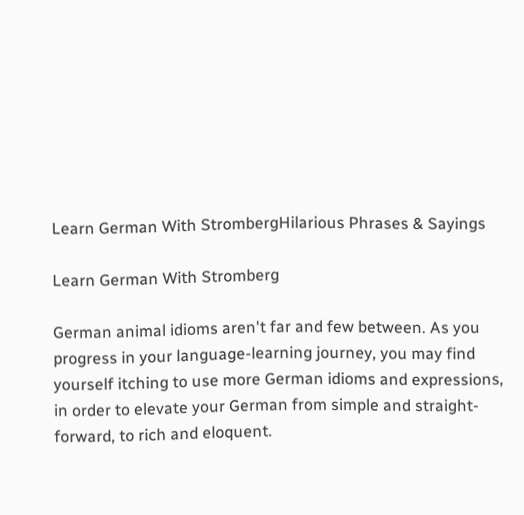Learn German With StrombergHilarious Phrases & Sayings

Learn German With Stromberg

German animal idioms aren't far and few between. As you progress in your language-learning journey, you may find yourself itching to use more German idioms and expressions, in order to elevate your German from simple and straight-forward, to rich and eloquent.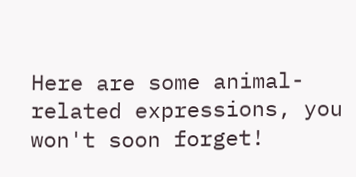Here are some animal-related expressions, you won't soon forget!